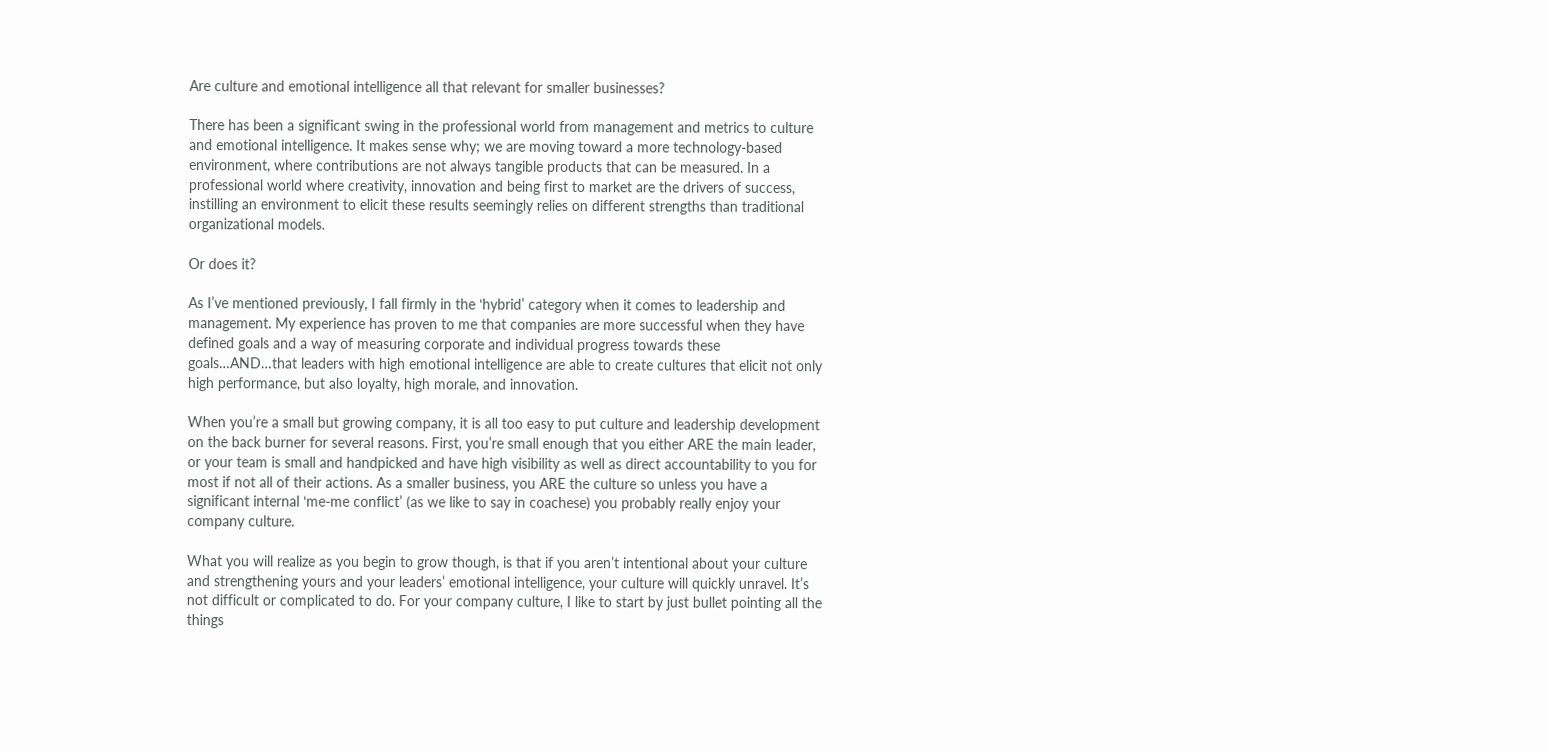Are culture and emotional intelligence all that relevant for smaller businesses?

There has been a significant swing in the professional world from management and metrics to culture and emotional intelligence. It makes sense why; we are moving toward a more technology-based environment, where contributions are not always tangible products that can be measured. In a professional world where creativity, innovation and being first to market are the drivers of success, instilling an environment to elicit these results seemingly relies on different strengths than traditional organizational models.

Or does it?

As I’ve mentioned previously, I fall firmly in the ‘hybrid’ category when it comes to leadership and management. My experience has proven to me that companies are more successful when they have defined goals and a way of measuring corporate and individual progress towards these goals…AND…that leaders with high emotional intelligence are able to create cultures that elicit not only high performance, but also loyalty, high morale, and innovation.

When you’re a small but growing company, it is all too easy to put culture and leadership development on the back burner for several reasons. First, you’re small enough that you either ARE the main leader, or your team is small and handpicked and have high visibility as well as direct accountability to you for most if not all of their actions. As a smaller business, you ARE the culture so unless you have a significant internal ‘me-me conflict’ (as we like to say in coachese) you probably really enjoy your company culture.

What you will realize as you begin to grow though, is that if you aren’t intentional about your culture and strengthening yours and your leaders’ emotional intelligence, your culture will quickly unravel. It’s not difficult or complicated to do. For your company culture, I like to start by just bullet pointing all the things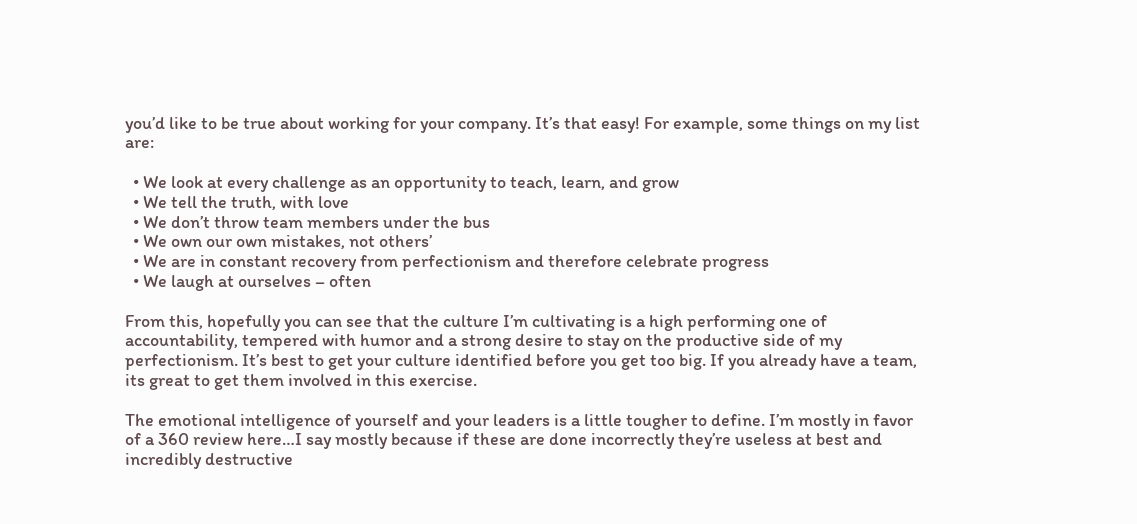you’d like to be true about working for your company. It’s that easy! For example, some things on my list are:

  • We look at every challenge as an opportunity to teach, learn, and grow
  • We tell the truth, with love
  • We don’t throw team members under the bus
  • We own our own mistakes, not others’
  • We are in constant recovery from perfectionism and therefore celebrate progress
  • We laugh at ourselves – often

From this, hopefully you can see that the culture I’m cultivating is a high performing one of accountability, tempered with humor and a strong desire to stay on the productive side of my perfectionism. It’s best to get your culture identified before you get too big. If you already have a team, its great to get them involved in this exercise.

The emotional intelligence of yourself and your leaders is a little tougher to define. I’m mostly in favor of a 360 review here…I say mostly because if these are done incorrectly they’re useless at best and incredibly destructive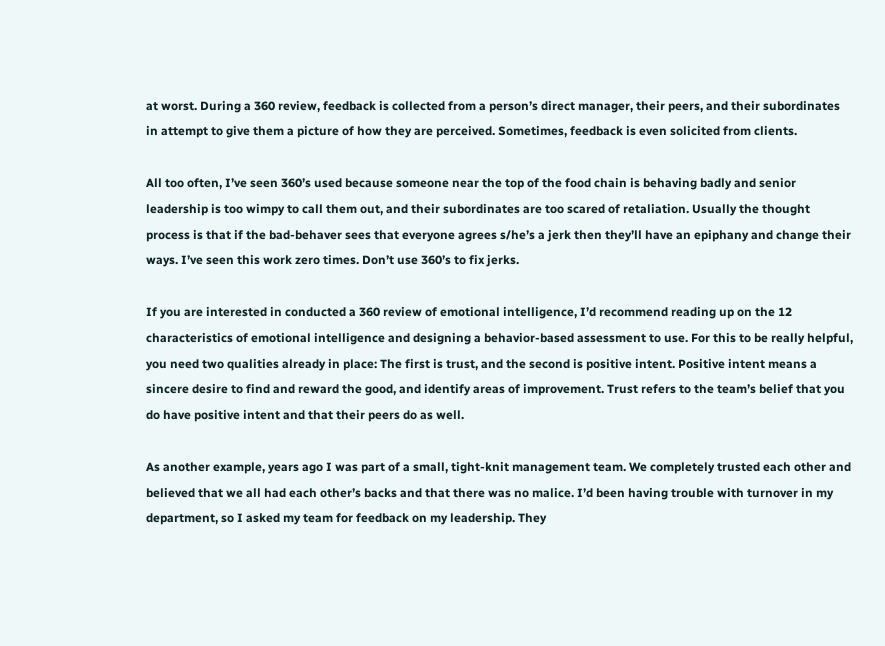at worst. During a 360 review, feedback is collected from a person’s direct manager, their peers, and their subordinates in attempt to give them a picture of how they are perceived. Sometimes, feedback is even solicited from clients.

All too often, I’ve seen 360’s used because someone near the top of the food chain is behaving badly and senior leadership is too wimpy to call them out, and their subordinates are too scared of retaliation. Usually the thought process is that if the bad-behaver sees that everyone agrees s/he’s a jerk then they’ll have an epiphany and change their ways. I’ve seen this work zero times. Don’t use 360’s to fix jerks.

If you are interested in conducted a 360 review of emotional intelligence, I’d recommend reading up on the 12 characteristics of emotional intelligence and designing a behavior-based assessment to use. For this to be really helpful, you need two qualities already in place: The first is trust, and the second is positive intent. Positive intent means a sincere desire to find and reward the good, and identify areas of improvement. Trust refers to the team’s belief that you do have positive intent and that their peers do as well.

As another example, years ago I was part of a small, tight-knit management team. We completely trusted each other and believed that we all had each other’s backs and that there was no malice. I’d been having trouble with turnover in my department, so I asked my team for feedback on my leadership. They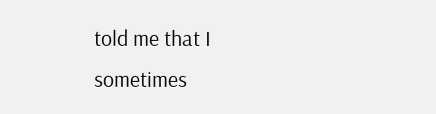told me that I sometimes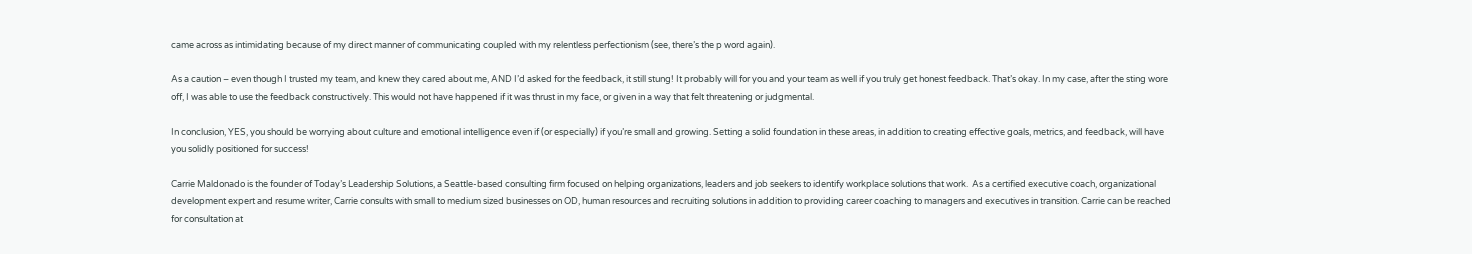came across as intimidating because of my direct manner of communicating coupled with my relentless perfectionism (see, there’s the p word again).

As a caution – even though I trusted my team, and knew they cared about me, AND I’d asked for the feedback, it still stung! It probably will for you and your team as well if you truly get honest feedback. That’s okay. In my case, after the sting wore off, I was able to use the feedback constructively. This would not have happened if it was thrust in my face, or given in a way that felt threatening or judgmental.

In conclusion, YES, you should be worrying about culture and emotional intelligence even if (or especially) if you’re small and growing. Setting a solid foundation in these areas, in addition to creating effective goals, metrics, and feedback, will have you solidly positioned for success!

Carrie Maldonado is the founder of Today’s Leadership Solutions, a Seattle-based consulting firm focused on helping organizations, leaders and job seekers to identify workplace solutions that work.  As a certified executive coach, organizational development expert and resume writer, Carrie consults with small to medium sized businesses on OD, human resources and recruiting solutions in addition to providing career coaching to managers and executives in transition. Carrie can be reached for consultation at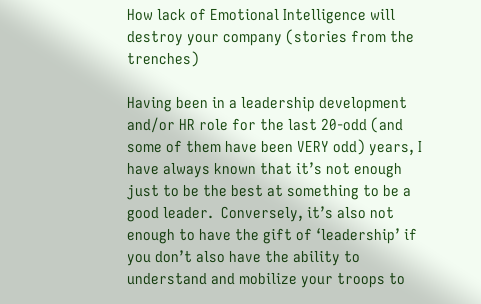How lack of Emotional Intelligence will destroy your company (stories from the trenches)

Having been in a leadership development and/or HR role for the last 20-odd (and some of them have been VERY odd) years, I have always known that it’s not enough just to be the best at something to be a good leader.  Conversely, it’s also not enough to have the gift of ‘leadership’ if you don’t also have the ability to understand and mobilize your troops to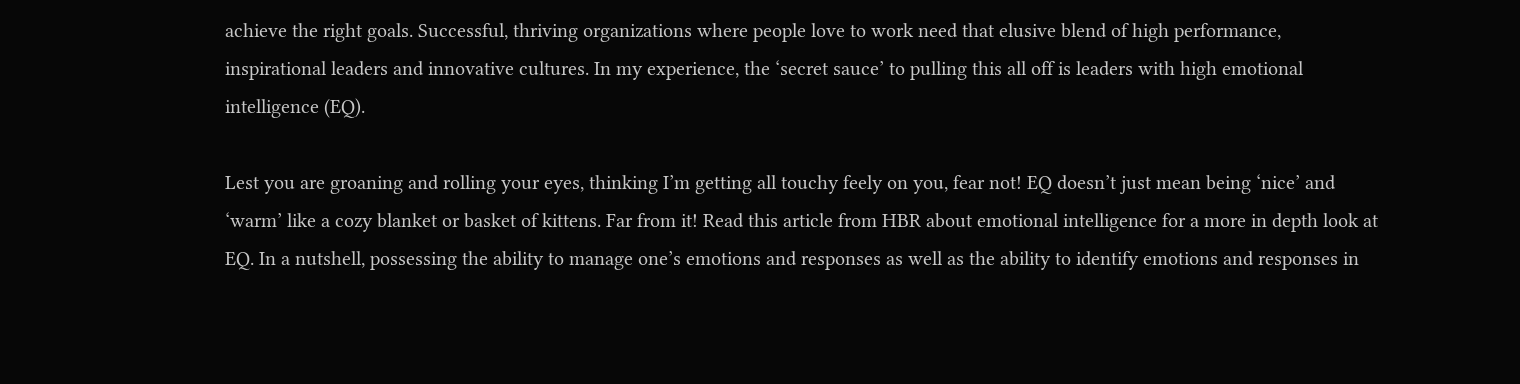achieve the right goals. Successful, thriving organizations where people love to work need that elusive blend of high performance, inspirational leaders and innovative cultures. In my experience, the ‘secret sauce’ to pulling this all off is leaders with high emotional intelligence (EQ).

Lest you are groaning and rolling your eyes, thinking I’m getting all touchy feely on you, fear not! EQ doesn’t just mean being ‘nice’ and ‘warm’ like a cozy blanket or basket of kittens. Far from it! Read this article from HBR about emotional intelligence for a more in depth look at EQ. In a nutshell, possessing the ability to manage one’s emotions and responses as well as the ability to identify emotions and responses in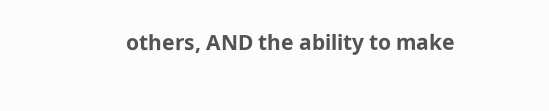others, AND the ability to make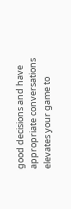good decisions and have appropriate conversations elevates your game to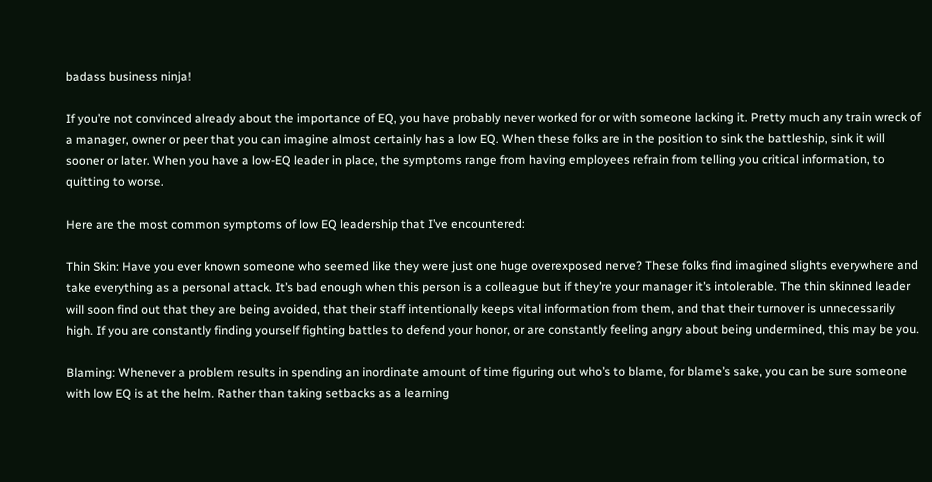badass business ninja!

If you’re not convinced already about the importance of EQ, you have probably never worked for or with someone lacking it. Pretty much any train wreck of a manager, owner or peer that you can imagine almost certainly has a low EQ. When these folks are in the position to sink the battleship, sink it will sooner or later. When you have a low-EQ leader in place, the symptoms range from having employees refrain from telling you critical information, to quitting to worse.

Here are the most common symptoms of low EQ leadership that I’ve encountered:

Thin Skin: Have you ever known someone who seemed like they were just one huge overexposed nerve? These folks find imagined slights everywhere and take everything as a personal attack. It’s bad enough when this person is a colleague but if they’re your manager it’s intolerable. The thin skinned leader will soon find out that they are being avoided, that their staff intentionally keeps vital information from them, and that their turnover is unnecessarily high. If you are constantly finding yourself fighting battles to defend your honor, or are constantly feeling angry about being undermined, this may be you.

Blaming: Whenever a problem results in spending an inordinate amount of time figuring out who’s to blame, for blame’s sake, you can be sure someone with low EQ is at the helm. Rather than taking setbacks as a learning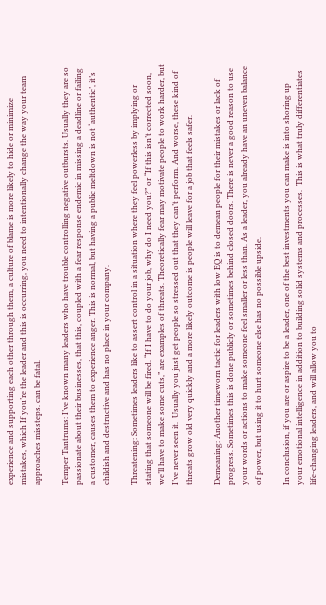experience and supporting each other through them, a culture of blame is more likely to hide or minimize mistakes, which If you’re the leader and this is occurring, you need to intentionally change the way your team approaches missteps. can be fatal.

Temper Tantrums: I’ve known many leaders who have trouble controlling negative outbursts. Usually they are so passionate about their businesses, that this, coupled with a fear response endemic in missing a deadline or failing a customer, causes them to experience anger. This is normal, but having a public meltdown is not ‘authentic’, it’s childish and destructive and has no place in your company.

Threatening: Sometimes leaders like to assert control in a situation where they feel powerless by implying or stating that someone will be fired. “If I have to do your job, why do I need you?” or “If this isn’t corrected soon, we’ll have to make some cuts,” are examples of threats. Theoretically fear may motivate people to work harder, but I’ve never seen it.  Usually you just get people so stressed out that they can’t perform. And worse, these kind of threats grow old very quickly and a more likely outcome is people will leave for a job that feels safer.

Demeaning: Another timeworn tactic for leaders with low EQ is to demean people for their mistakes or lack of progress. Sometimes this is done publicly or sometimes behind closed doors. There is never a good reason to use your words or actions to make someone feel smaller or less than. As a leader, you already have an uneven balance of power, but using it to hurt someone else has no possible upside.

In conclusion, if you are or aspire to be a leader, one of the best investments you can make is into shoring up your emotional intelligence in addition to building solid systems and processes.  This is what truly differentiates life-changing leaders, and will allow you to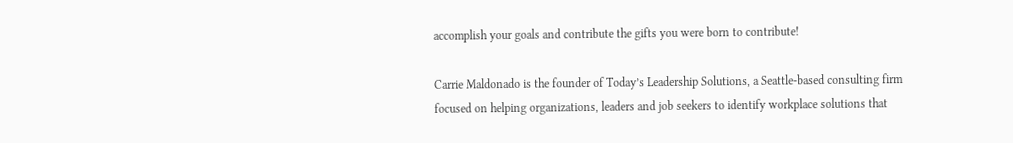accomplish your goals and contribute the gifts you were born to contribute!

Carrie Maldonado is the founder of Today’s Leadership Solutions, a Seattle-based consulting firm focused on helping organizations, leaders and job seekers to identify workplace solutions that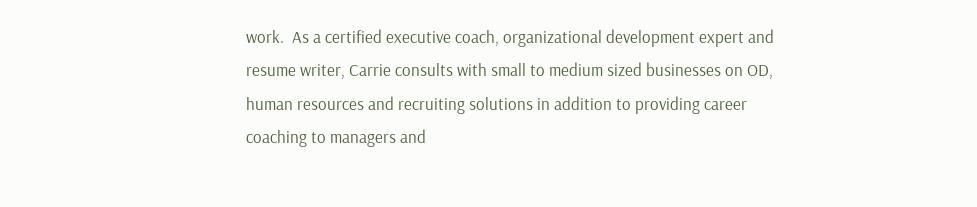work.  As a certified executive coach, organizational development expert and resume writer, Carrie consults with small to medium sized businesses on OD, human resources and recruiting solutions in addition to providing career coaching to managers and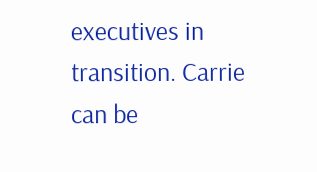executives in transition. Carrie can be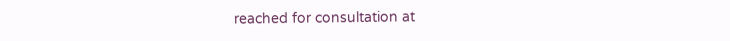reached for consultation at